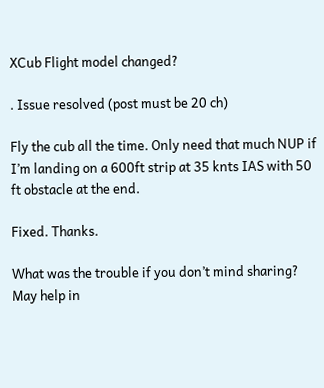XCub Flight model changed?

. Issue resolved (post must be 20 ch)

Fly the cub all the time. Only need that much NUP if I’m landing on a 600ft strip at 35 knts IAS with 50 ft obstacle at the end.

Fixed. Thanks.

What was the trouble if you don’t mind sharing? May help in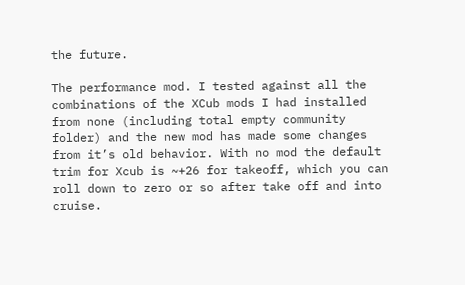the future.

The performance mod. I tested against all the combinations of the XCub mods I had installed from none (including total empty community folder) and the new mod has made some changes from it’s old behavior. With no mod the default trim for Xcub is ~+26 for takeoff, which you can roll down to zero or so after take off and into cruise.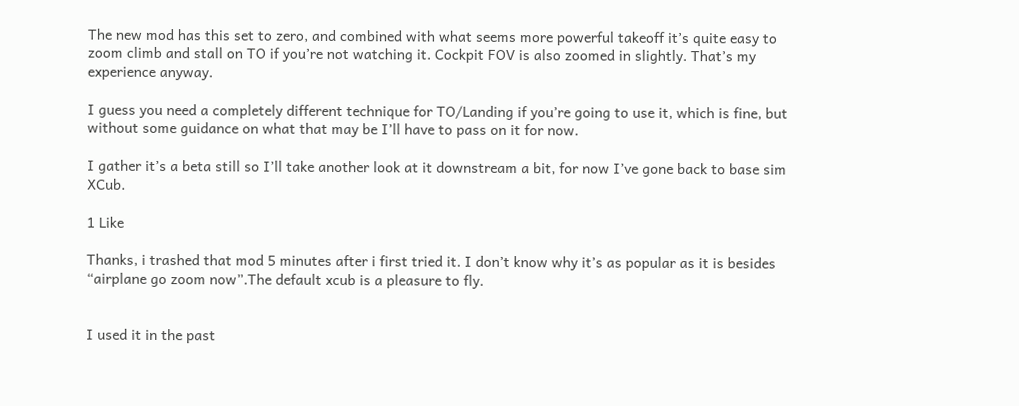The new mod has this set to zero, and combined with what seems more powerful takeoff it’s quite easy to zoom climb and stall on TO if you’re not watching it. Cockpit FOV is also zoomed in slightly. That’s my experience anyway.

I guess you need a completely different technique for TO/Landing if you’re going to use it, which is fine, but without some guidance on what that may be I’ll have to pass on it for now.

I gather it’s a beta still so I’ll take another look at it downstream a bit, for now I’ve gone back to base sim XCub.

1 Like

Thanks, i trashed that mod 5 minutes after i first tried it. I don’t know why it’s as popular as it is besides “airplane go zoom now”.The default xcub is a pleasure to fly.


I used it in the past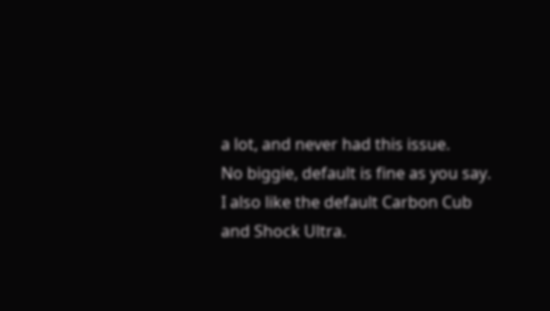a lot, and never had this issue.
No biggie, default is fine as you say.
I also like the default Carbon Cub and Shock Ultra.